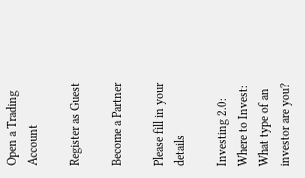Open a Trading Account

Register as Guest

Become a Partner

Please fill in your details

Investing 2.0: Where to Invest: What type of an investor are you?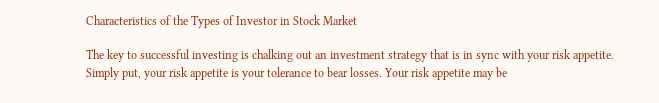Characteristics of the Types of Investor in Stock Market

The key to successful investing is chalking out an investment strategy that is in sync with your risk appetite. Simply put, your risk appetite is your tolerance to bear losses. Your risk appetite may be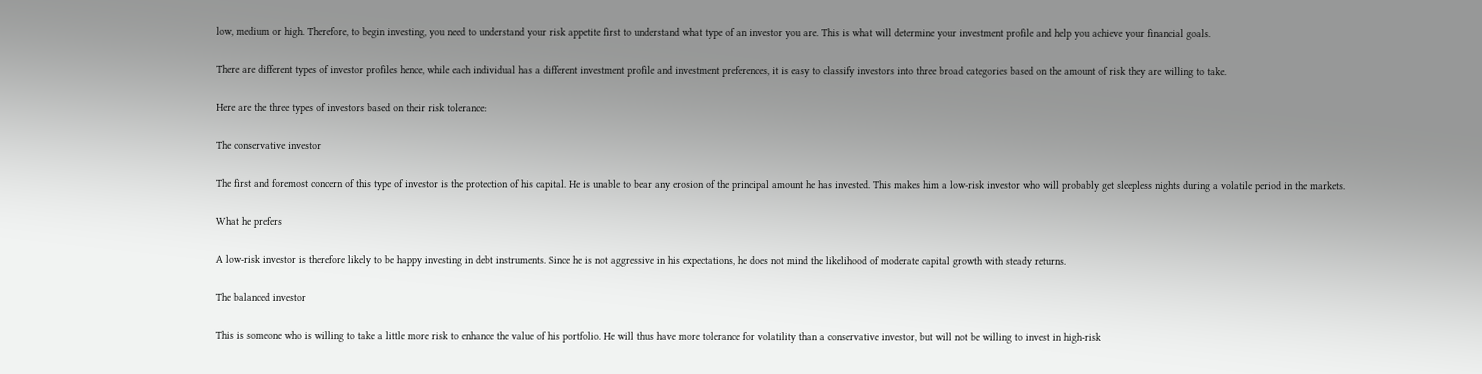low, medium or high. Therefore, to begin investing, you need to understand your risk appetite first to understand what type of an investor you are. This is what will determine your investment profile and help you achieve your financial goals.

There are different types of investor profiles hence, while each individual has a different investment profile and investment preferences, it is easy to classify investors into three broad categories based on the amount of risk they are willing to take.

Here are the three types of investors based on their risk tolerance:

The conservative investor

The first and foremost concern of this type of investor is the protection of his capital. He is unable to bear any erosion of the principal amount he has invested. This makes him a low-risk investor who will probably get sleepless nights during a volatile period in the markets.

What he prefers

A low-risk investor is therefore likely to be happy investing in debt instruments. Since he is not aggressive in his expectations, he does not mind the likelihood of moderate capital growth with steady returns.

The balanced investor

This is someone who is willing to take a little more risk to enhance the value of his portfolio. He will thus have more tolerance for volatility than a conservative investor, but will not be willing to invest in high-risk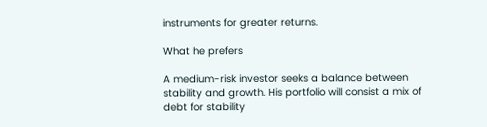instruments for greater returns.

What he prefers

A medium-risk investor seeks a balance between stability and growth. His portfolio will consist a mix of debt for stability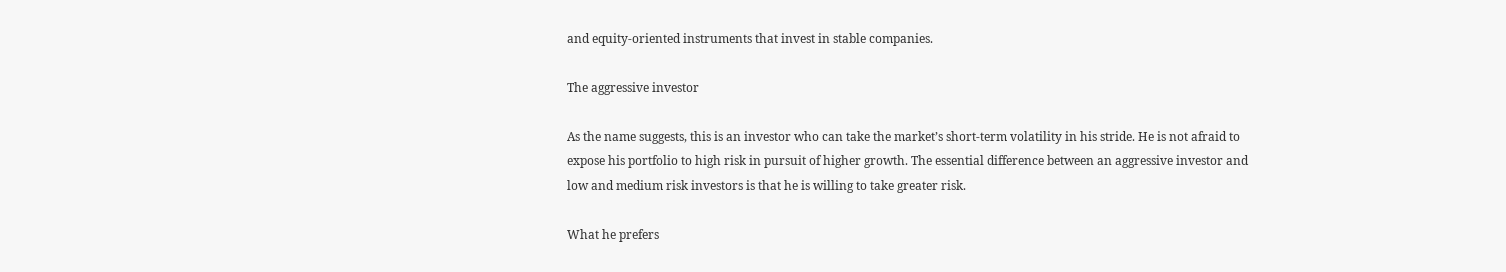and equity-oriented instruments that invest in stable companies.

The aggressive investor

As the name suggests, this is an investor who can take the market’s short-term volatility in his stride. He is not afraid to expose his portfolio to high risk in pursuit of higher growth. The essential difference between an aggressive investor and low and medium risk investors is that he is willing to take greater risk.

What he prefers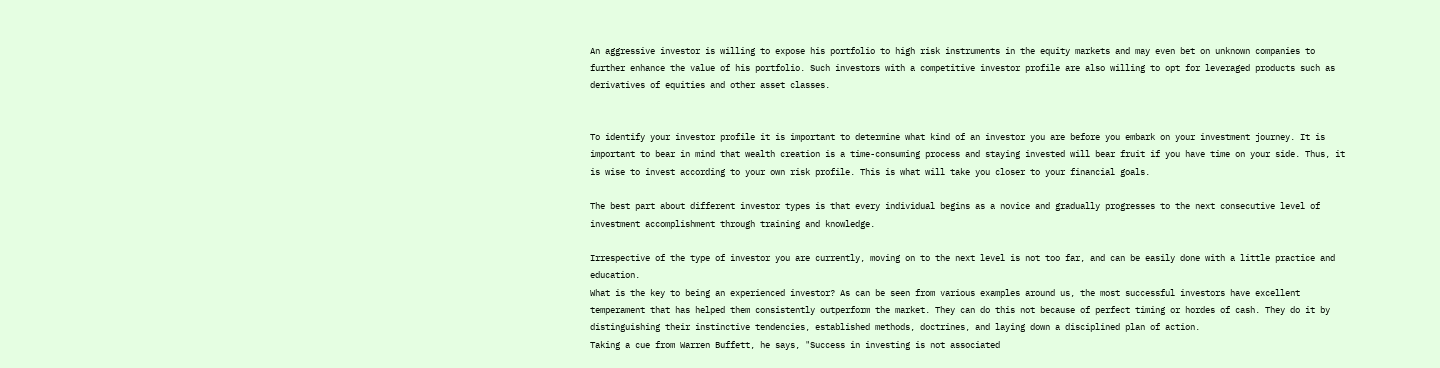An aggressive investor is willing to expose his portfolio to high risk instruments in the equity markets and may even bet on unknown companies to further enhance the value of his portfolio. Such investors with a competitive investor profile are also willing to opt for leveraged products such as derivatives of equities and other asset classes.


To identify your investor profile it is important to determine what kind of an investor you are before you embark on your investment journey. It is important to bear in mind that wealth creation is a time-consuming process and staying invested will bear fruit if you have time on your side. Thus, it is wise to invest according to your own risk profile. This is what will take you closer to your financial goals.

The best part about different investor types is that every individual begins as a novice and gradually progresses to the next consecutive level of investment accomplishment through training and knowledge.

Irrespective of the type of investor you are currently, moving on to the next level is not too far, and can be easily done with a little practice and education.
What is the key to being an experienced investor? As can be seen from various examples around us, the most successful investors have excellent temperament that has helped them consistently outperform the market. They can do this not because of perfect timing or hordes of cash. They do it by distinguishing their instinctive tendencies, established methods, doctrines, and laying down a disciplined plan of action.
Taking a cue from Warren Buffett, he says, "Success in investing is not associated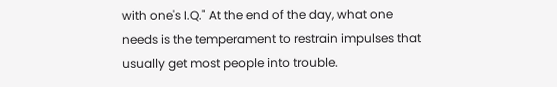with one's I.Q." At the end of the day, what one needs is the temperament to restrain impulses that usually get most people into trouble.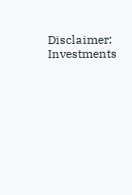Disclaimer: Investments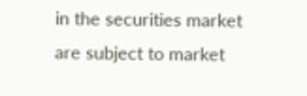in the securities market are subject to market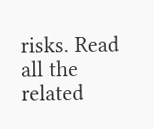risks. Read all the related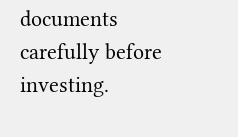documents carefully before investing.